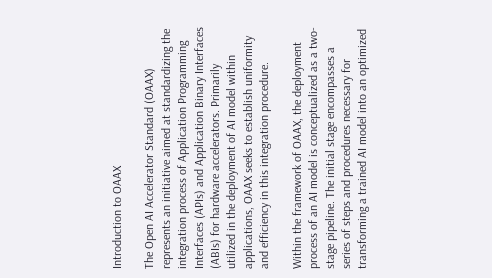Introduction to OAAX

The Open AI Accelerator Standard (OAAX) represents an initiative aimed at standardizing the integration process of Application Programming Interfaces (APIs) and Application Binary Interfaces (ABIs) for hardware accelerators. Primarily utilized in the deployment of AI model within applications, OAAX seeks to establish uniformity and efficiency in this integration procedure.

Within the framework of OAAX, the deployment process of an AI model is conceptualized as a two-stage pipeline. The initial stage encompasses a series of steps and procedures necessary for transforming a trained AI model into an optimized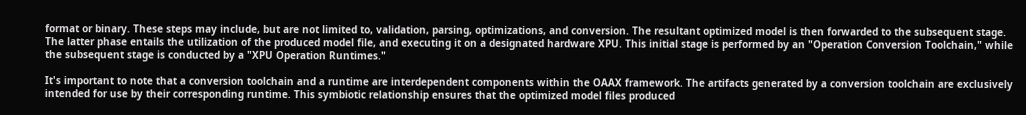format or binary. These steps may include, but are not limited to, validation, parsing, optimizations, and conversion. The resultant optimized model is then forwarded to the subsequent stage. The latter phase entails the utilization of the produced model file, and executing it on a designated hardware XPU. This initial stage is performed by an "Operation Conversion Toolchain," while the subsequent stage is conducted by a "XPU Operation Runtimes."

It's important to note that a conversion toolchain and a runtime are interdependent components within the OAAX framework. The artifacts generated by a conversion toolchain are exclusively intended for use by their corresponding runtime. This symbiotic relationship ensures that the optimized model files produced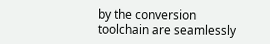by the conversion toolchain are seamlessly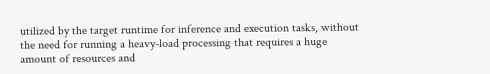utilized by the target runtime for inference and execution tasks, without the need for running a heavy-load processing that requires a huge amount of resources and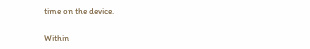time on the device.

Within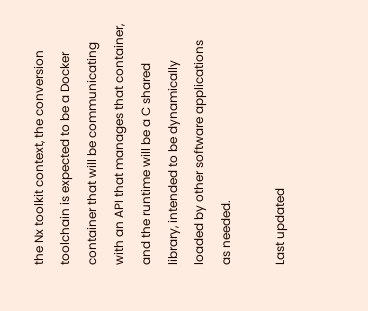the Nx toolkit context, the conversion toolchain is expected to be a Docker container that will be communicating with an API that manages that container, and the runtime will be a C shared library, intended to be dynamically loaded by other software applications as needed.

Last updated